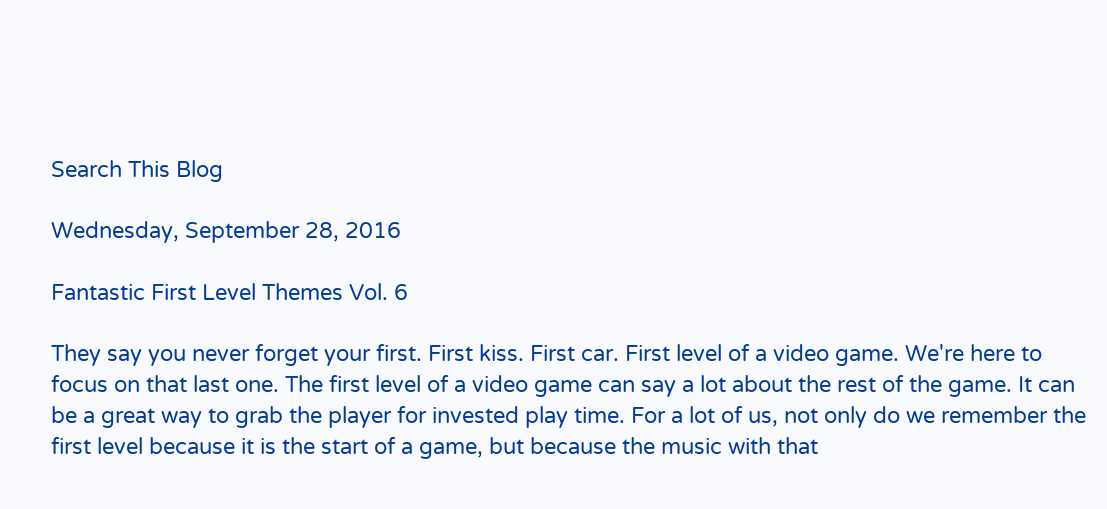Search This Blog

Wednesday, September 28, 2016

Fantastic First Level Themes Vol. 6

They say you never forget your first. First kiss. First car. First level of a video game. We're here to focus on that last one. The first level of a video game can say a lot about the rest of the game. It can be a great way to grab the player for invested play time. For a lot of us, not only do we remember the first level because it is the start of a game, but because the music with that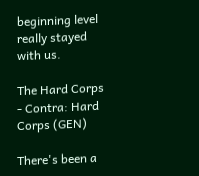beginning level really stayed with us.

The Hard Corps - Contra: Hard Corps (GEN)

There's been a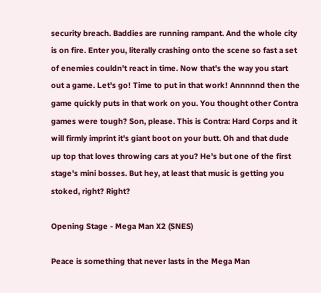security breach. Baddies are running rampant. And the whole city is on fire. Enter you, literally crashing onto the scene so fast a set of enemies couldn't react in time. Now that's the way you start out a game. Let's go! Time to put in that work! Annnnnd then the game quickly puts in that work on you. You thought other Contra games were tough? Son, please. This is Contra: Hard Corps and it will firmly imprint it's giant boot on your butt. Oh and that dude up top that loves throwing cars at you? He's but one of the first stage's mini bosses. But hey, at least that music is getting you stoked, right? Right?

Opening Stage - Mega Man X2 (SNES)

Peace is something that never lasts in the Mega Man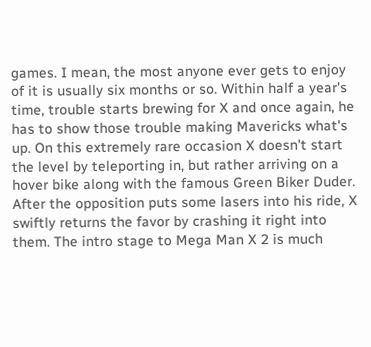games. I mean, the most anyone ever gets to enjoy of it is usually six months or so. Within half a year's time, trouble starts brewing for X and once again, he has to show those trouble making Mavericks what's up. On this extremely rare occasion X doesn't start the level by teleporting in, but rather arriving on a hover bike along with the famous Green Biker Duder. After the opposition puts some lasers into his ride, X swiftly returns the favor by crashing it right into them. The intro stage to Mega Man X 2 is much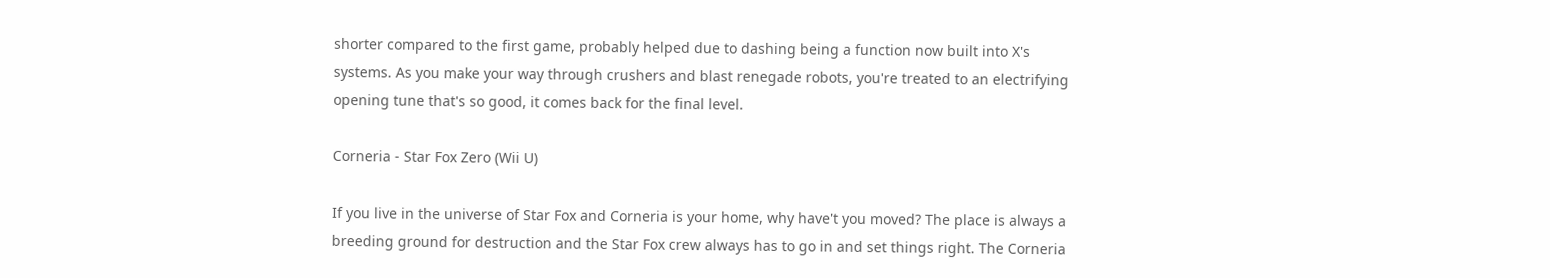shorter compared to the first game, probably helped due to dashing being a function now built into X's systems. As you make your way through crushers and blast renegade robots, you're treated to an electrifying opening tune that's so good, it comes back for the final level.

Corneria - Star Fox Zero (Wii U)

If you live in the universe of Star Fox and Corneria is your home, why have't you moved? The place is always a breeding ground for destruction and the Star Fox crew always has to go in and set things right. The Corneria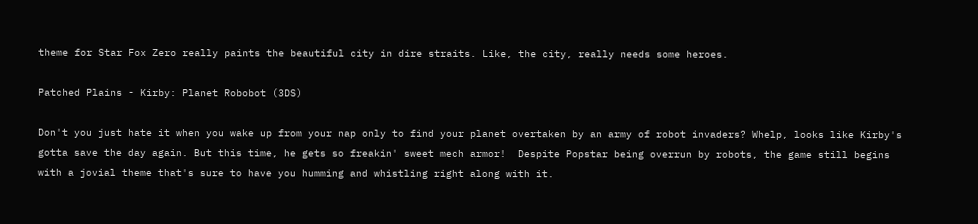theme for Star Fox Zero really paints the beautiful city in dire straits. Like, the city, really needs some heroes.

Patched Plains - Kirby: Planet Robobot (3DS)

Don't you just hate it when you wake up from your nap only to find your planet overtaken by an army of robot invaders? Whelp, looks like Kirby's gotta save the day again. But this time, he gets so freakin' sweet mech armor!  Despite Popstar being overrun by robots, the game still begins with a jovial theme that's sure to have you humming and whistling right along with it.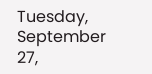Tuesday, September 27,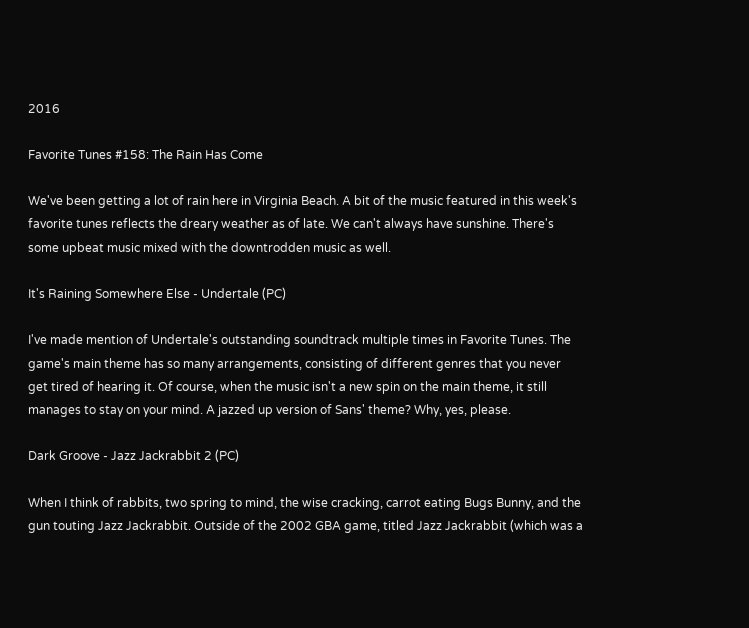2016

Favorite Tunes #158: The Rain Has Come

We've been getting a lot of rain here in Virginia Beach. A bit of the music featured in this week's favorite tunes reflects the dreary weather as of late. We can't always have sunshine. There's some upbeat music mixed with the downtrodden music as well.

It's Raining Somewhere Else - Undertale (PC)

I've made mention of Undertale's outstanding soundtrack multiple times in Favorite Tunes. The game's main theme has so many arrangements, consisting of different genres that you never get tired of hearing it. Of course, when the music isn't a new spin on the main theme, it still manages to stay on your mind. A jazzed up version of Sans' theme? Why, yes, please.

Dark Groove - Jazz Jackrabbit 2 (PC)

When I think of rabbits, two spring to mind, the wise cracking, carrot eating Bugs Bunny, and the gun touting Jazz Jackrabbit. Outside of the 2002 GBA game, titled Jazz Jackrabbit (which was a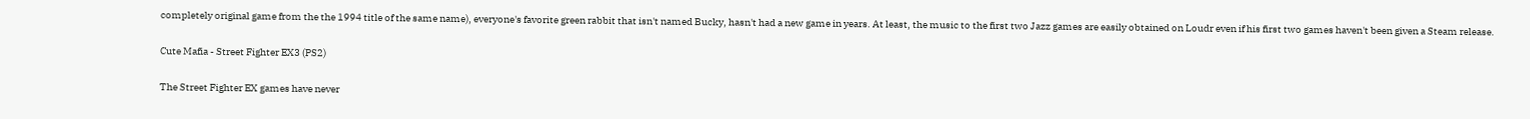completely original game from the the 1994 title of the same name), everyone's favorite green rabbit that isn't named Bucky, hasn't had a new game in years. At least, the music to the first two Jazz games are easily obtained on Loudr even if his first two games haven't been given a Steam release.

Cute Mafia - Street Fighter EX3 (PS2)

The Street Fighter EX games have never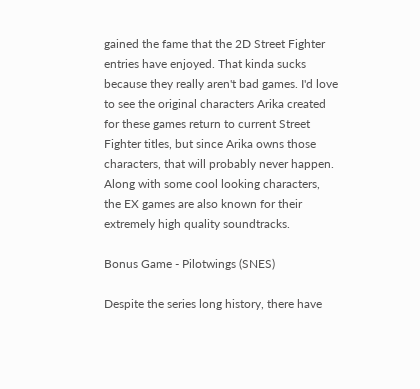gained the fame that the 2D Street Fighter entries have enjoyed. That kinda sucks because they really aren't bad games. I'd love to see the original characters Arika created for these games return to current Street Fighter titles, but since Arika owns those characters, that will probably never happen. Along with some cool looking characters, the EX games are also known for their extremely high quality soundtracks.

Bonus Game - Pilotwings (SNES)

Despite the series long history, there have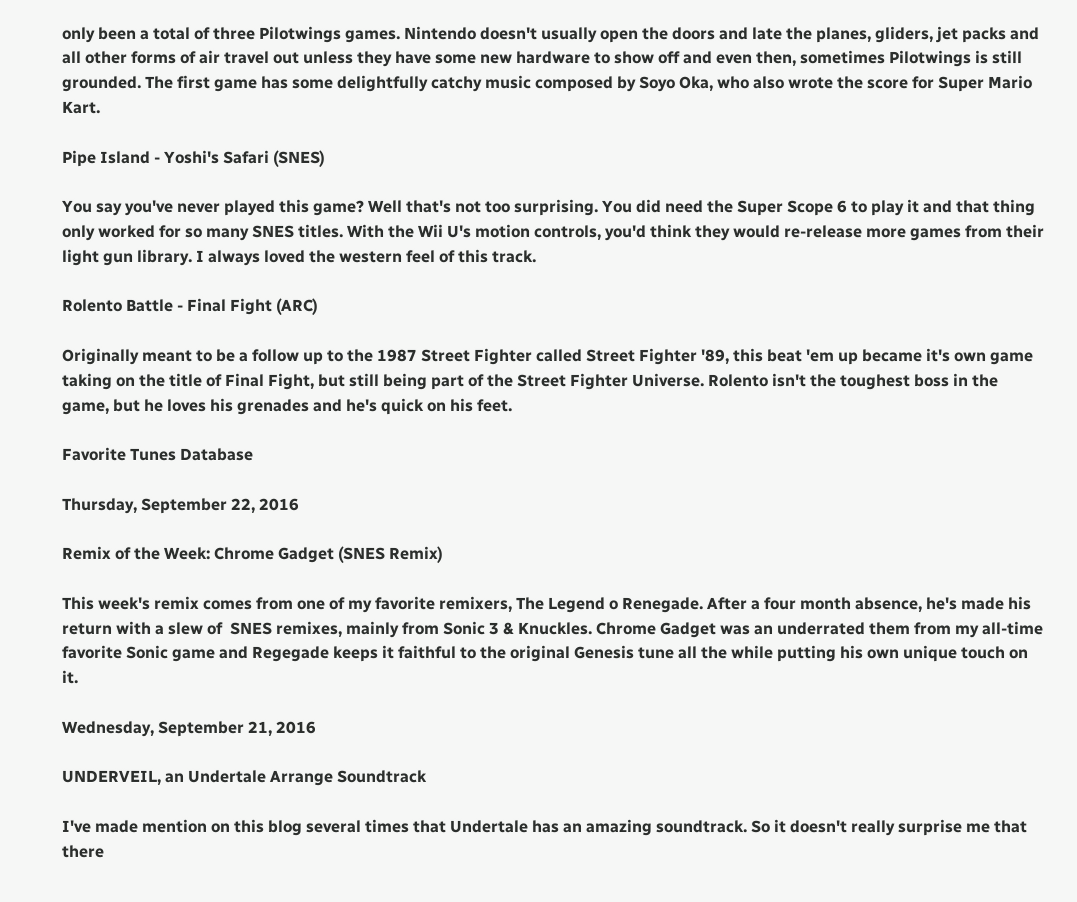only been a total of three Pilotwings games. Nintendo doesn't usually open the doors and late the planes, gliders, jet packs and all other forms of air travel out unless they have some new hardware to show off and even then, sometimes Pilotwings is still grounded. The first game has some delightfully catchy music composed by Soyo Oka, who also wrote the score for Super Mario Kart.

Pipe Island - Yoshi's Safari (SNES)

You say you've never played this game? Well that's not too surprising. You did need the Super Scope 6 to play it and that thing only worked for so many SNES titles. With the Wii U's motion controls, you'd think they would re-release more games from their light gun library. I always loved the western feel of this track.

Rolento Battle - Final Fight (ARC)

Originally meant to be a follow up to the 1987 Street Fighter called Street Fighter '89, this beat 'em up became it's own game taking on the title of Final Fight, but still being part of the Street Fighter Universe. Rolento isn't the toughest boss in the game, but he loves his grenades and he's quick on his feet.

Favorite Tunes Database

Thursday, September 22, 2016

Remix of the Week: Chrome Gadget (SNES Remix)

This week's remix comes from one of my favorite remixers, The Legend o Renegade. After a four month absence, he's made his return with a slew of  SNES remixes, mainly from Sonic 3 & Knuckles. Chrome Gadget was an underrated them from my all-time favorite Sonic game and Regegade keeps it faithful to the original Genesis tune all the while putting his own unique touch on it.

Wednesday, September 21, 2016

UNDERVEIL, an Undertale Arrange Soundtrack

I've made mention on this blog several times that Undertale has an amazing soundtrack. So it doesn't really surprise me that there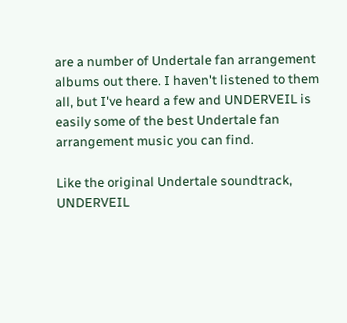are a number of Undertale fan arrangement albums out there. I haven't listened to them all, but I've heard a few and UNDERVEIL is easily some of the best Undertale fan arrangement music you can find.

Like the original Undertale soundtrack, UNDERVEIL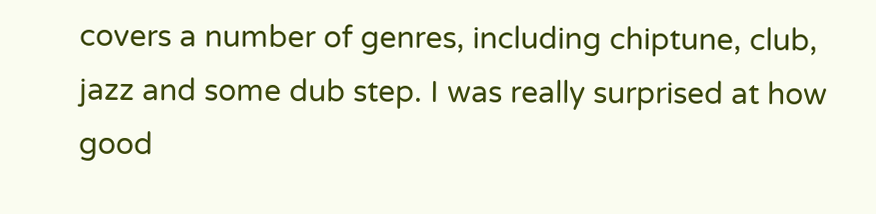covers a number of genres, including chiptune, club, jazz and some dub step. I was really surprised at how good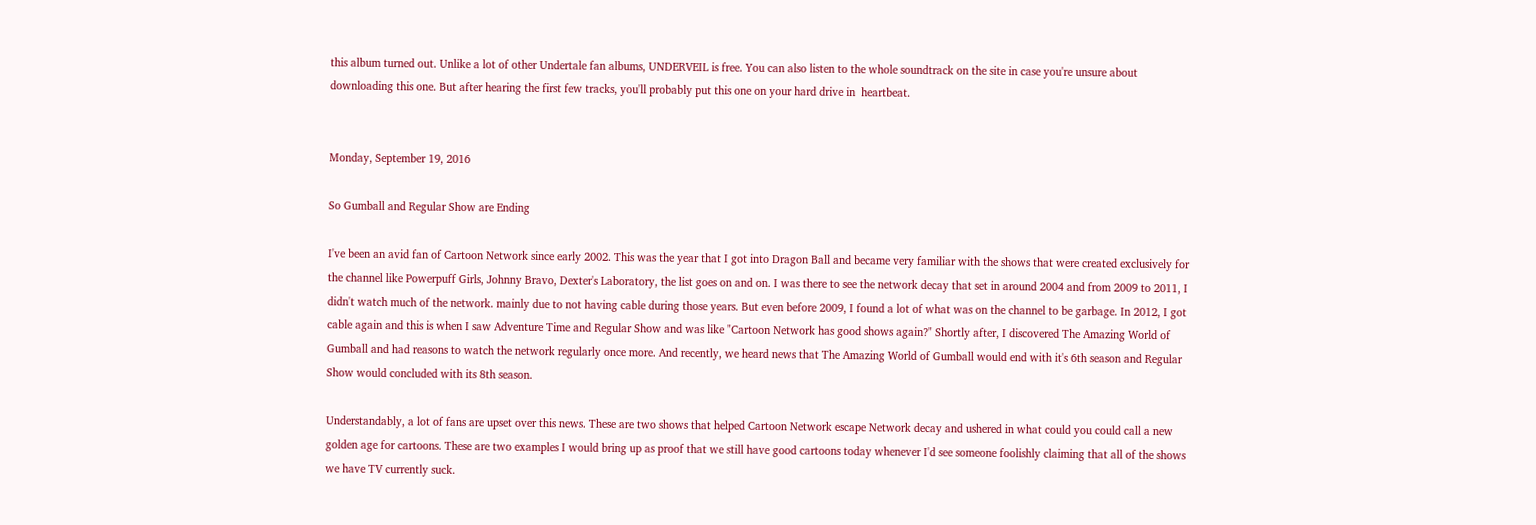this album turned out. Unlike a lot of other Undertale fan albums, UNDERVEIL is free. You can also listen to the whole soundtrack on the site in case you're unsure about downloading this one. But after hearing the first few tracks, you'll probably put this one on your hard drive in  heartbeat.


Monday, September 19, 2016

So Gumball and Regular Show are Ending

I've been an avid fan of Cartoon Network since early 2002. This was the year that I got into Dragon Ball and became very familiar with the shows that were created exclusively for the channel like Powerpuff Girls, Johnny Bravo, Dexter's Laboratory, the list goes on and on. I was there to see the network decay that set in around 2004 and from 2009 to 2011, I didn't watch much of the network. mainly due to not having cable during those years. But even before 2009, I found a lot of what was on the channel to be garbage. In 2012, I got cable again and this is when I saw Adventure Time and Regular Show and was like "Cartoon Network has good shows again?" Shortly after, I discovered The Amazing World of Gumball and had reasons to watch the network regularly once more. And recently, we heard news that The Amazing World of Gumball would end with it's 6th season and Regular Show would concluded with its 8th season.

Understandably, a lot of fans are upset over this news. These are two shows that helped Cartoon Network escape Network decay and ushered in what could you could call a new golden age for cartoons. These are two examples I would bring up as proof that we still have good cartoons today whenever I'd see someone foolishly claiming that all of the shows we have TV currently suck.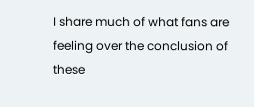I share much of what fans are feeling over the conclusion of these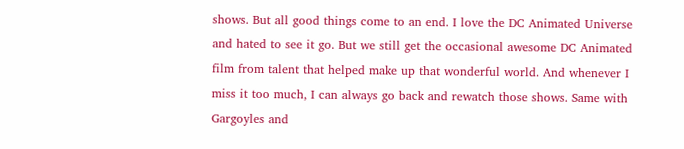shows. But all good things come to an end. I love the DC Animated Universe and hated to see it go. But we still get the occasional awesome DC Animated film from talent that helped make up that wonderful world. And whenever I miss it too much, I can always go back and rewatch those shows. Same with Gargoyles and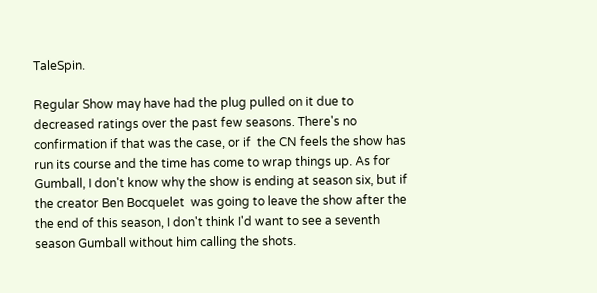TaleSpin.

Regular Show may have had the plug pulled on it due to decreased ratings over the past few seasons. There's no confirmation if that was the case, or if  the CN feels the show has run its course and the time has come to wrap things up. As for Gumball, I don't know why the show is ending at season six, but if the creator Ben Bocquelet  was going to leave the show after the the end of this season, I don't think I'd want to see a seventh season Gumball without him calling the shots.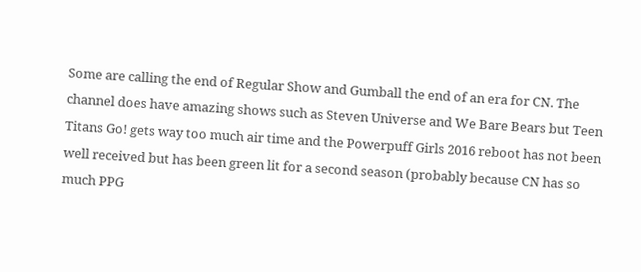Some are calling the end of Regular Show and Gumball the end of an era for CN. The channel does have amazing shows such as Steven Universe and We Bare Bears but Teen Titans Go! gets way too much air time and the Powerpuff Girls 2016 reboot has not been well received but has been green lit for a second season (probably because CN has so much PPG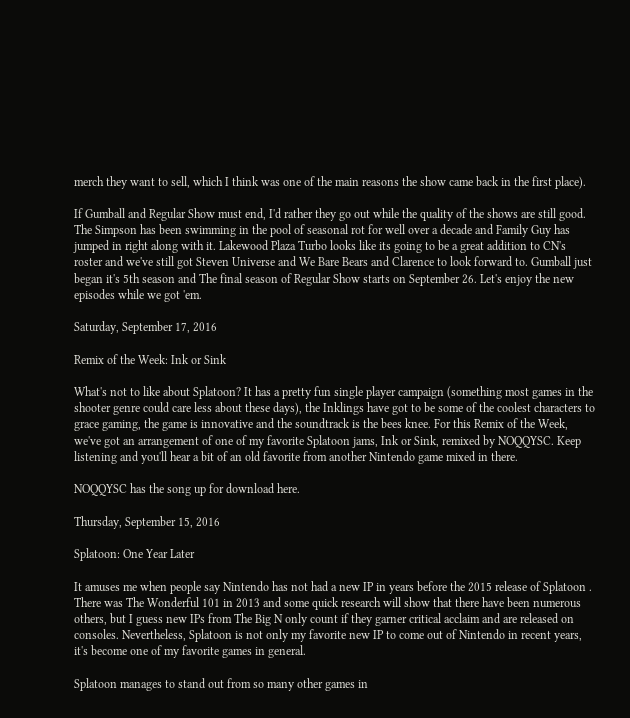merch they want to sell, which I think was one of the main reasons the show came back in the first place).

If Gumball and Regular Show must end, I'd rather they go out while the quality of the shows are still good. The Simpson has been swimming in the pool of seasonal rot for well over a decade and Family Guy has jumped in right along with it. Lakewood Plaza Turbo looks like its going to be a great addition to CN's roster and we've still got Steven Universe and We Bare Bears and Clarence to look forward to. Gumball just began it's 5th season and The final season of Regular Show starts on September 26. Let's enjoy the new episodes while we got 'em.

Saturday, September 17, 2016

Remix of the Week: Ink or Sink

What's not to like about Splatoon? It has a pretty fun single player campaign (something most games in the shooter genre could care less about these days), the Inklings have got to be some of the coolest characters to grace gaming, the game is innovative and the soundtrack is the bees knee. For this Remix of the Week, we've got an arrangement of one of my favorite Splatoon jams, Ink or Sink, remixed by NOQQYSC. Keep listening and you'll hear a bit of an old favorite from another Nintendo game mixed in there.

NOQQYSC has the song up for download here.

Thursday, September 15, 2016

Splatoon: One Year Later

It amuses me when people say Nintendo has not had a new IP in years before the 2015 release of Splatoon . There was The Wonderful 101 in 2013 and some quick research will show that there have been numerous others, but I guess new IPs from The Big N only count if they garner critical acclaim and are released on consoles. Nevertheless, Splatoon is not only my favorite new IP to come out of Nintendo in recent years, it's become one of my favorite games in general.

Splatoon manages to stand out from so many other games in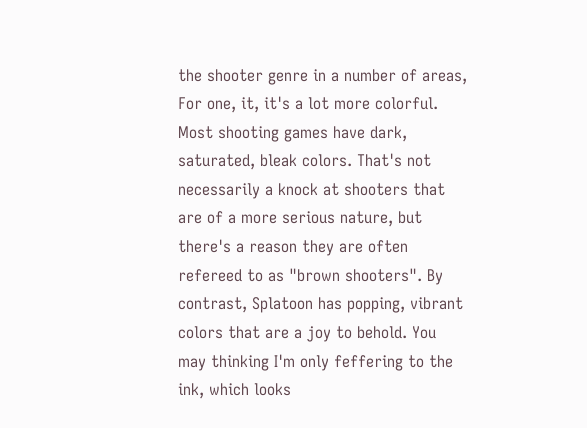the shooter genre in a number of areas, For one, it, it's a lot more colorful. Most shooting games have dark, saturated, bleak colors. That's not necessarily a knock at shooters that are of a more serious nature, but there's a reason they are often refereed to as "brown shooters". By contrast, Splatoon has popping, vibrant colors that are a joy to behold. You may thinking I'm only feffering to the ink, which looks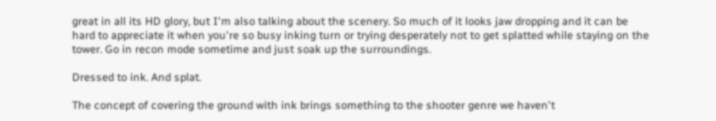great in all its HD glory, but I'm also talking about the scenery. So much of it looks jaw dropping and it can be hard to appreciate it when you're so busy inking turn or trying desperately not to get splatted while staying on the tower. Go in recon mode sometime and just soak up the surroundings.

Dressed to ink. And splat.

The concept of covering the ground with ink brings something to the shooter genre we haven't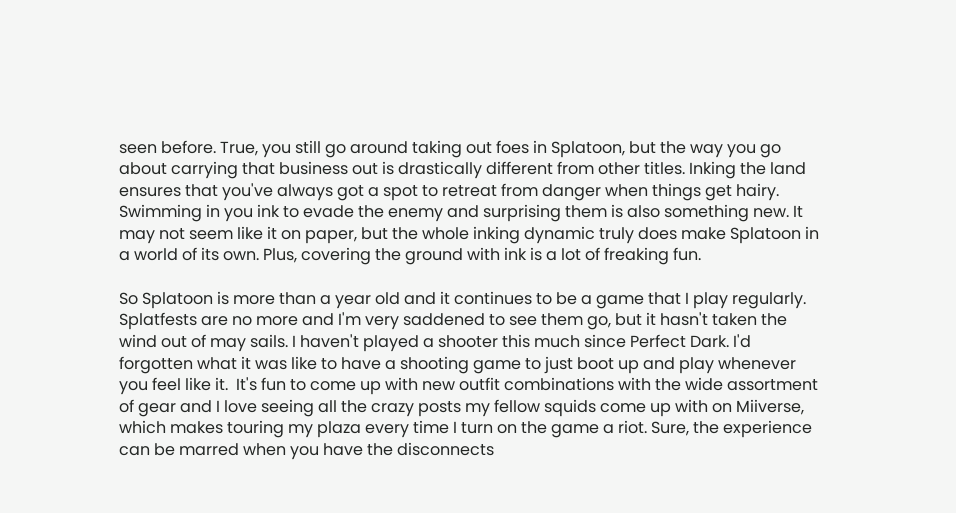seen before. True, you still go around taking out foes in Splatoon, but the way you go about carrying that business out is drastically different from other titles. Inking the land ensures that you've always got a spot to retreat from danger when things get hairy. Swimming in you ink to evade the enemy and surprising them is also something new. It may not seem like it on paper, but the whole inking dynamic truly does make Splatoon in a world of its own. Plus, covering the ground with ink is a lot of freaking fun.

So Splatoon is more than a year old and it continues to be a game that I play regularly. Splatfests are no more and I'm very saddened to see them go, but it hasn't taken the wind out of may sails. I haven't played a shooter this much since Perfect Dark. I'd forgotten what it was like to have a shooting game to just boot up and play whenever you feel like it.  It's fun to come up with new outfit combinations with the wide assortment of gear and I love seeing all the crazy posts my fellow squids come up with on Miiverse, which makes touring my plaza every time I turn on the game a riot. Sure, the experience can be marred when you have the disconnects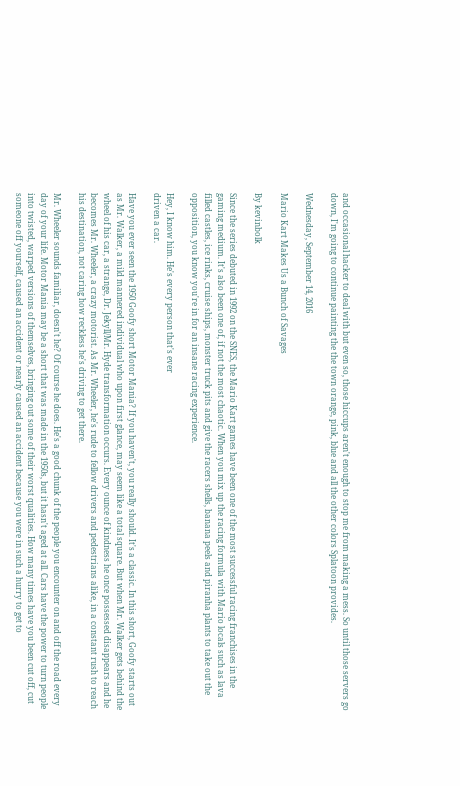and occasional hacker to deal with but even so, those hiccups aren't enough to stop me from making a mess. So until those servers go down, I'm going to continue painting the the town orange, pink, blue and all the other colors Splatoon provides.

Wednesday, September 14, 2016

Mario Kart Makes Us a Bunch of Savages

By kevinbolk

Since the series debuted in 1992 on the SNES, the Mario Kart games have been one of the most successful racing franchises in the gaming medium. It's also been one of, if not the most chaotic. When you mix up the racing formula with Mario locals such as lava filled castles, ice rinks, cruise ships, monster truck pits and give the racers shells, banana peels and piranha plants to take out the opposition, you know you're in for an insane racing experience.

Hey, I know him. He's every person that's ever
driven a car.

Have you ever seen the 1950 Goofy short Motor Mania? If you haven't, you really should. It's a classic. In this short, Goofy starts out as Mr. Walker, a mild mannered individual who upon first glance, may seem like a total square. But when Mr. Walker gets behind the wheel of his car, a strange, Dr. Jekyll/Mr. Hyde transformation occurs. Every ounce of kindness he once possessed disappears and he becomes Mr. Wheeler, a crazy motorist. As Mr. Wheeler, he's rude to fellow drivers and pedestrians alike, in a constant rush to reach his destination, not caring how reckless he's driving to get there.

Mr. Wheeler sounds familiar, doesn't he? Of course he does. He's a good chunk of the people you encounter on and off the road every day of your life. Motor Mania may be a short that was made in the 1950s, but it hasn't aged at all. Cars have the power to turn people into twisted, warped versions of themselves, bringing out some of their worst qualities. How many times have you been cut off, cut someone off yourself, caused an accident or nearly caused an accident because you were in such a hurry to get to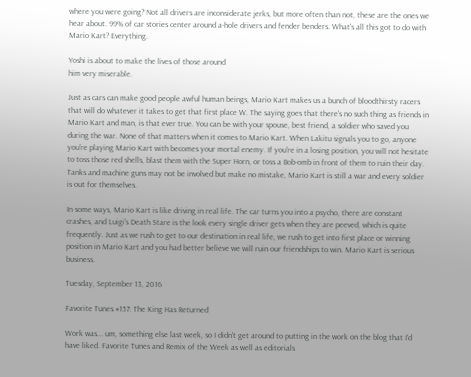where you were going? Not all drivers are inconsiderate jerks, but more often than not, these are the ones we hear about. 99% of car stories center around a-hole drivers and fender benders. What's all this got to do with Mario Kart? Everything.

Yoshi is about to make the lives of those around
him very miserable.

Just as cars can make good people awful human beings, Mario Kart makes us a bunch of bloodthirsty racers that will do whatever it takes to get that first place W. The saying goes that there's no such thing as friends in Mario Kart and man, is that ever true. You can be with your spouse, best friend, a soldier who saved you during the war. None of that matters when it comes to Mario Kart. When Lakitu signals you to go, anyone you're playing Mario Kart with becomes your mortal enemy. If you're in a losing position, you will not hesitate to toss those red shells, blast them with the Super Horn, or toss a Bob-omb in front of them to ruin their day. Tanks and machine guns may not be involved but make no mistake, Mario Kart is still a war and every soldier is out for themselves.

In some ways, Mario Kart is like driving in real life. The car turns you into a psycho, there are constant crashes, and Luigi's Death Stare is the look every single driver gets when they are peeved, which is quite frequently. Just as we rush to get to our destination in real life, we rush to get into first place or winning position in Mario Kart and you had better believe we will ruin our friendships to win. Mario Kart is serious business.

Tuesday, September 13, 2016

Favorite Tunes #157: The King Has Returned

Work was... um, something else last week, so I didn't get around to putting in the work on the blog that I'd have liked. Favorite Tunes and Remix of the Week as well as editorials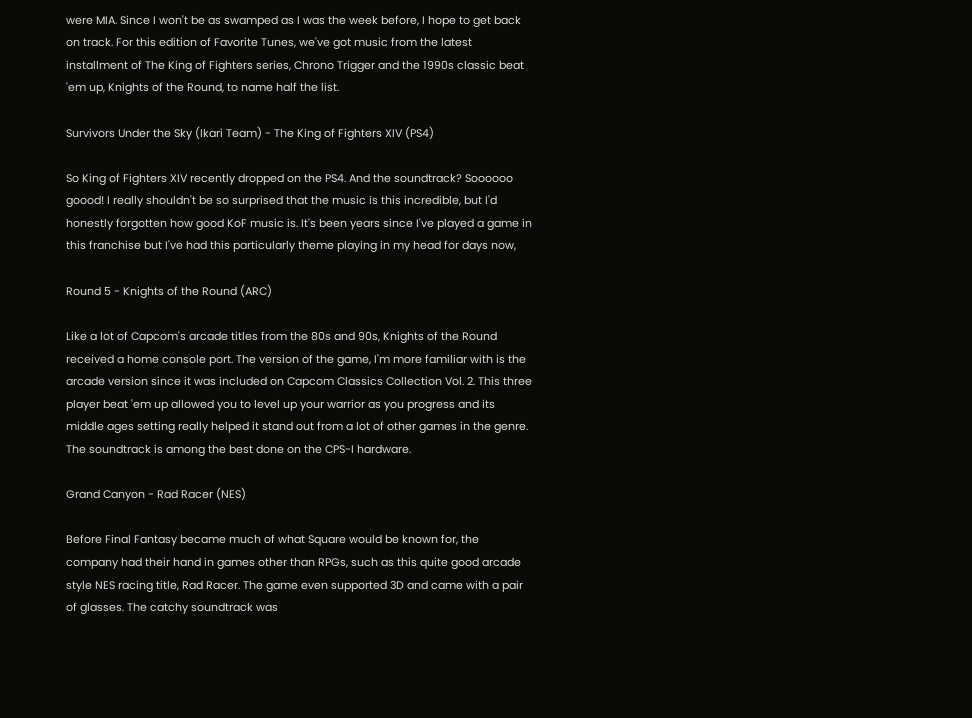were MIA. Since I won't be as swamped as I was the week before, I hope to get back on track. For this edition of Favorite Tunes, we've got music from the latest installment of The King of Fighters series, Chrono Trigger and the 1990s classic beat 'em up, Knights of the Round, to name half the list.

Survivors Under the Sky (Ikari Team) - The King of Fighters XIV (PS4)

So King of Fighters XIV recently dropped on the PS4. And the soundtrack? Soooooo goood! I really shouldn't be so surprised that the music is this incredible, but I'd honestly forgotten how good KoF music is. It's been years since I've played a game in this franchise but I've had this particularly theme playing in my head for days now,

Round 5 - Knights of the Round (ARC)

Like a lot of Capcom's arcade titles from the 80s and 90s, Knights of the Round received a home console port. The version of the game, I'm more familiar with is the arcade version since it was included on Capcom Classics Collection Vol. 2. This three player beat 'em up allowed you to level up your warrior as you progress and its middle ages setting really helped it stand out from a lot of other games in the genre. The soundtrack is among the best done on the CPS-I hardware.

Grand Canyon - Rad Racer (NES)

Before Final Fantasy became much of what Square would be known for, the company had their hand in games other than RPGs, such as this quite good arcade style NES racing title, Rad Racer. The game even supported 3D and came with a pair of glasses. The catchy soundtrack was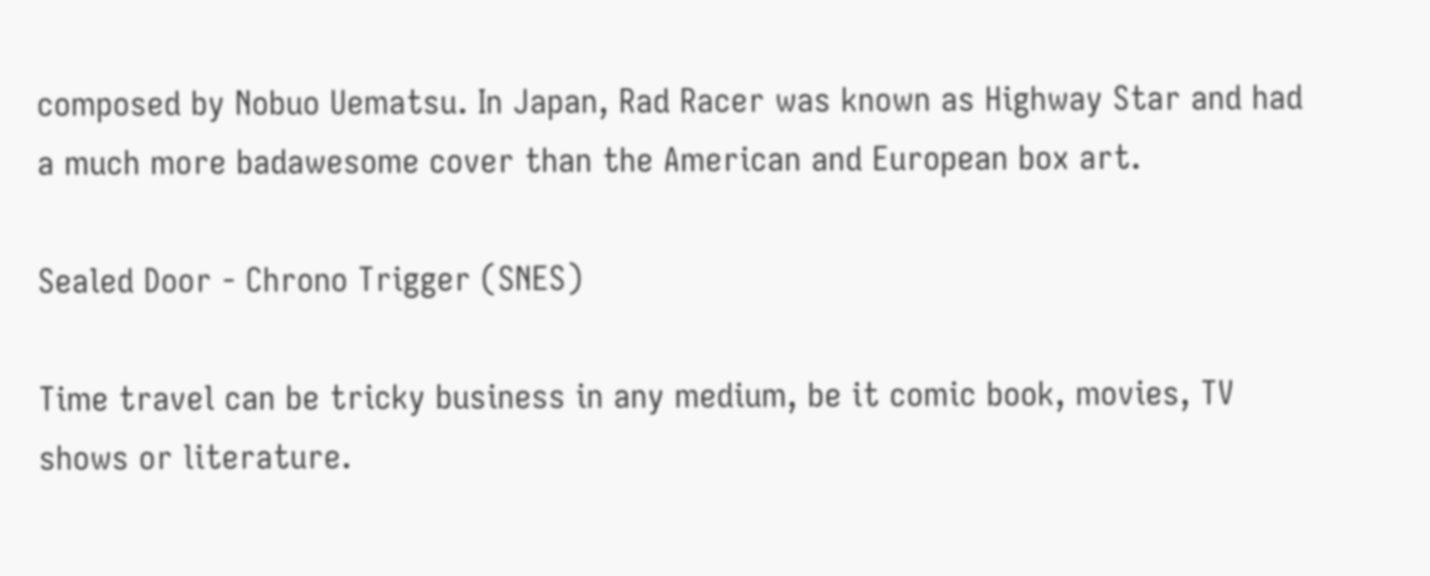composed by Nobuo Uematsu. In Japan, Rad Racer was known as Highway Star and had a much more badawesome cover than the American and European box art.

Sealed Door - Chrono Trigger (SNES)

Time travel can be tricky business in any medium, be it comic book, movies, TV shows or literature.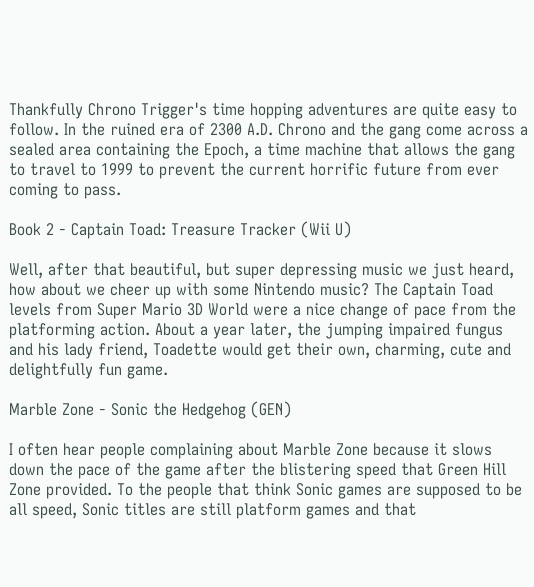Thankfully Chrono Trigger's time hopping adventures are quite easy to follow. In the ruined era of 2300 A.D. Chrono and the gang come across a sealed area containing the Epoch, a time machine that allows the gang to travel to 1999 to prevent the current horrific future from ever coming to pass.

Book 2 - Captain Toad: Treasure Tracker (Wii U)

Well, after that beautiful, but super depressing music we just heard, how about we cheer up with some Nintendo music? The Captain Toad levels from Super Mario 3D World were a nice change of pace from the platforming action. About a year later, the jumping impaired fungus and his lady friend, Toadette would get their own, charming, cute and delightfully fun game.

Marble Zone - Sonic the Hedgehog (GEN)

I often hear people complaining about Marble Zone because it slows down the pace of the game after the blistering speed that Green Hill Zone provided. To the people that think Sonic games are supposed to be all speed, Sonic titles are still platform games and that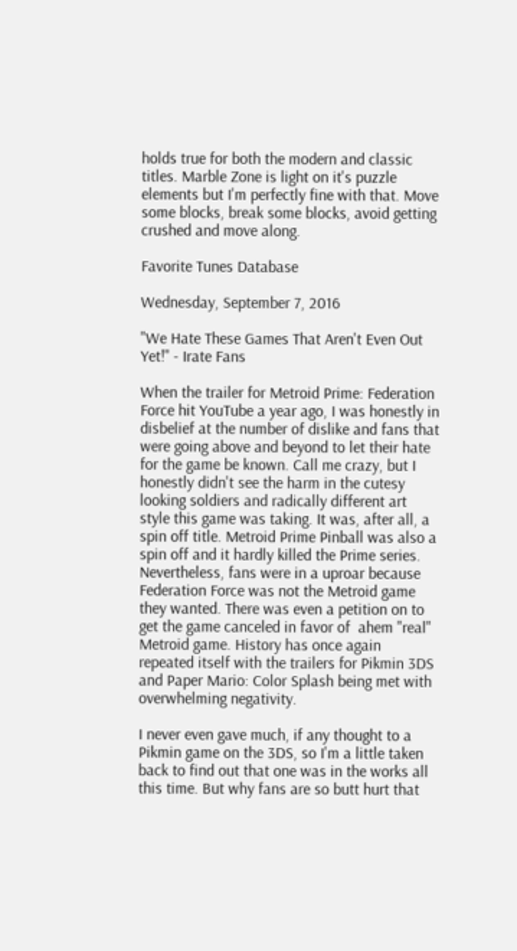holds true for both the modern and classic titles. Marble Zone is light on it's puzzle elements but I'm perfectly fine with that. Move some blocks, break some blocks, avoid getting crushed and move along.

Favorite Tunes Database

Wednesday, September 7, 2016

"We Hate These Games That Aren't Even Out Yet!" - Irate Fans

When the trailer for Metroid Prime: Federation Force hit YouTube a year ago, I was honestly in disbelief at the number of dislike and fans that were going above and beyond to let their hate for the game be known. Call me crazy, but I honestly didn't see the harm in the cutesy looking soldiers and radically different art style this game was taking. It was, after all, a spin off title. Metroid Prime Pinball was also a spin off and it hardly killed the Prime series. Nevertheless, fans were in a uproar because Federation Force was not the Metroid game they wanted. There was even a petition on to get the game canceled in favor of  ahem "real" Metroid game. History has once again repeated itself with the trailers for Pikmin 3DS and Paper Mario: Color Splash being met with overwhelming negativity.

I never even gave much, if any thought to a Pikmin game on the 3DS, so I'm a little taken back to find out that one was in the works all this time. But why fans are so butt hurt that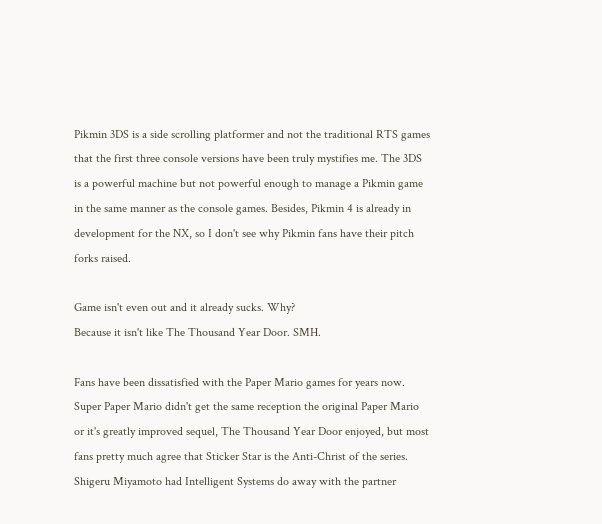Pikmin 3DS is a side scrolling platformer and not the traditional RTS games that the first three console versions have been truly mystifies me. The 3DS is a powerful machine but not powerful enough to manage a Pikmin game in the same manner as the console games. Besides, Pikmin 4 is already in development for the NX, so I don't see why Pikmin fans have their pitch forks raised.

Game isn't even out and it already sucks. Why?
Because it isn't like The Thousand Year Door. SMH.

Fans have been dissatisfied with the Paper Mario games for years now. Super Paper Mario didn't get the same reception the original Paper Mario or it's greatly improved sequel, The Thousand Year Door enjoyed, but most fans pretty much agree that Sticker Star is the Anti-Christ of the series. Shigeru Miyamoto had Intelligent Systems do away with the partner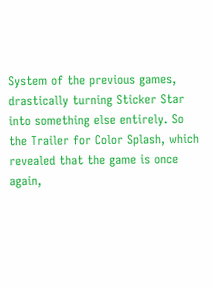System of the previous games, drastically turning Sticker Star into something else entirely. So the Trailer for Color Splash, which revealed that the game is once again,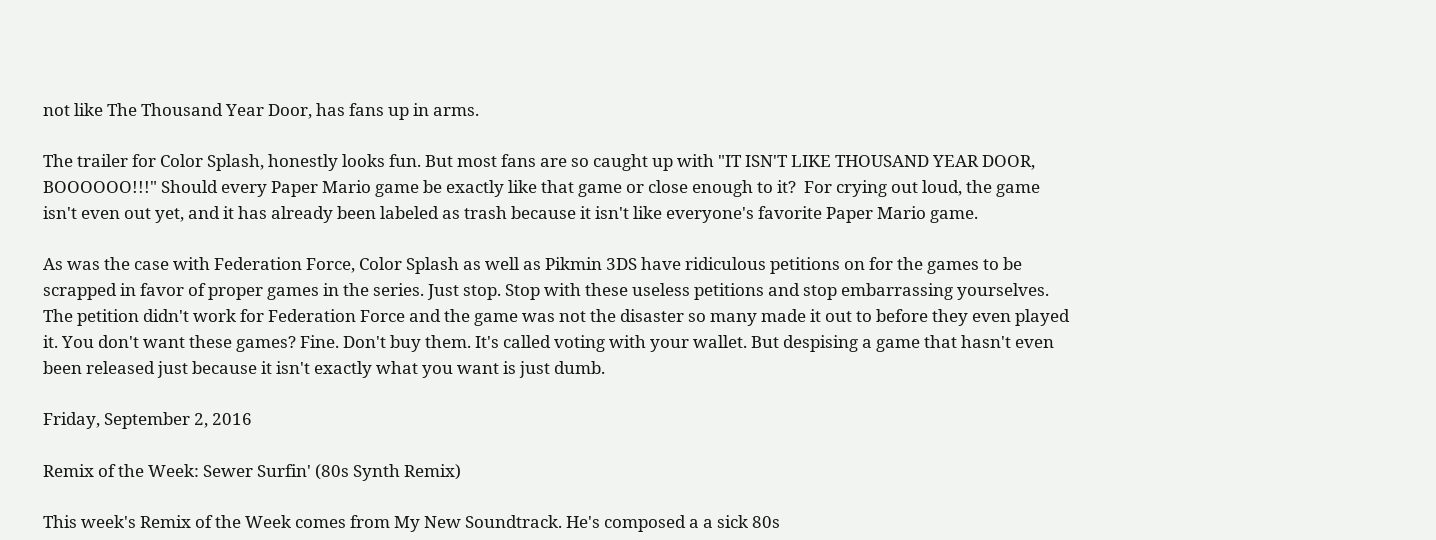not like The Thousand Year Door, has fans up in arms.

The trailer for Color Splash, honestly looks fun. But most fans are so caught up with "IT ISN'T LIKE THOUSAND YEAR DOOR, BOOOOOO!!!" Should every Paper Mario game be exactly like that game or close enough to it?  For crying out loud, the game isn't even out yet, and it has already been labeled as trash because it isn't like everyone's favorite Paper Mario game.

As was the case with Federation Force, Color Splash as well as Pikmin 3DS have ridiculous petitions on for the games to be scrapped in favor of proper games in the series. Just stop. Stop with these useless petitions and stop embarrassing yourselves. The petition didn't work for Federation Force and the game was not the disaster so many made it out to before they even played it. You don't want these games? Fine. Don't buy them. It's called voting with your wallet. But despising a game that hasn't even been released just because it isn't exactly what you want is just dumb.

Friday, September 2, 2016

Remix of the Week: Sewer Surfin' (80s Synth Remix)

This week's Remix of the Week comes from My New Soundtrack. He's composed a a sick 80s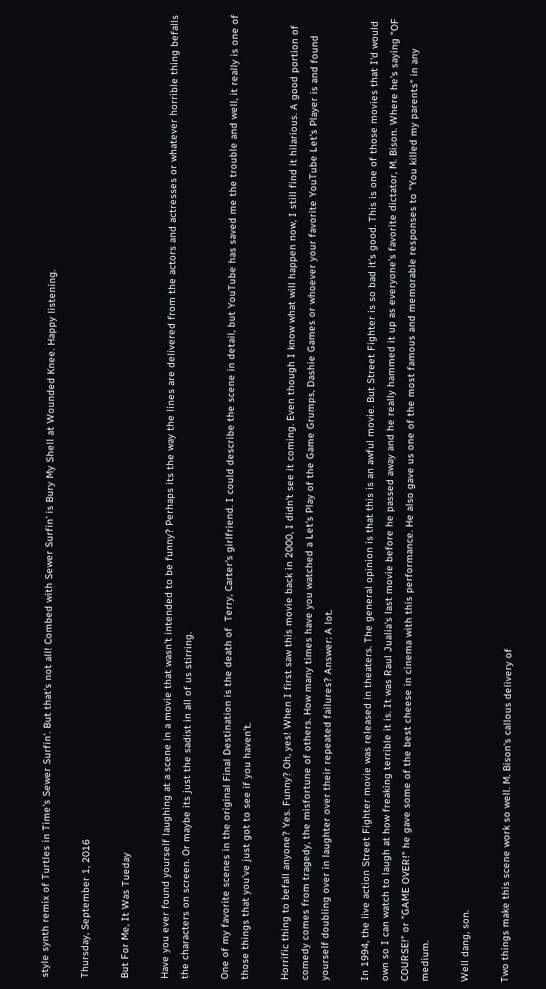style synth remix of Turtles in Time's Sewer Surfin'. But that's not all! Combed with Sewer Surfin' is Bury My Shell at Wounded Knee. Happy listening.

Thursday, September 1, 2016

But For Me, It Was Tueday

Have you ever found yourself laughing at a scene in a movie that wasn't intended to be funny? Perhaps its the way the lines are delivered from the actors and actresses or whatever horrible thing befalls the characters on screen. Or maybe its just the sadist in all of us stirring.

One of my favorite scenes in the original Final Destination is the death of  Terry, Carter's girlfriend. I could describe the scene in detail, but YouTube has saved me the trouble and well, it really is one of those things that you've just got to see if you haven't.

Horrific thing to befall anyone? Yes. Funny? Oh, yes! When I first saw this movie back in 2000, I didn't see it coming. Even though I know what will happen now, I still find it hilarious. A good portion of comedy comes from tragedy, the misfortune of others. How many times have you watched a Let's Play of the Game Grumps, Dashie Games or whoever your favorite YouTube Let's Player is and found yourself doubling over in laughter over their repeated failures? Answer: A lot.

In 1994, the live action Street Fighter movie was released in theaters. The general opinion is that this is an awful movie. But Street Fighter is so bad it's good. This is one of those movies that I'd would own so I can watch to laugh at how freaking terrible it is. It was Raul Jualia's last movie before he passed away and he really hammed it up as everyone's favorite dictator, M. Bison. Where he's saying "OF COURSE!" or "GAME OVER!" he gave some of the best cheese in cinema with this performance. He also gave us one of the most famous and memorable responses to "You killed my parents" in any medium.

Well dang, son.

Two things make this scene work so well. M. Bison's callous delivery of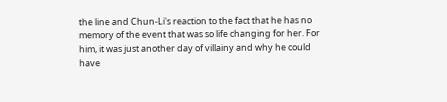the line and Chun-Li's reaction to the fact that he has no memory of the event that was so life changing for her. For him, it was just another day of villainy and why he could have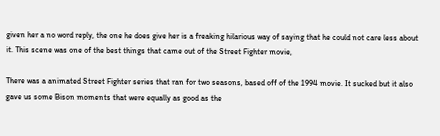given her a no word reply, the one he does give her is a freaking hilarious way of saying that he could not care less about it. This scene was one of the best things that came out of the Street Fighter movie,

There was a animated Street Fighter series that ran for two seasons, based off of the 1994 movie. It sucked but it also gave us some Bison moments that were equally as good as the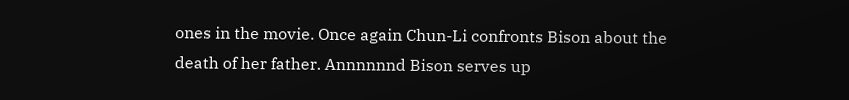ones in the movie. Once again Chun-Li confronts Bison about the death of her father. Annnnnnd Bison serves up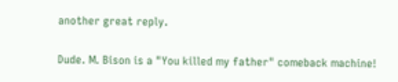another great reply.

Dude. M. Bison is a "You killed my father" comeback machine!